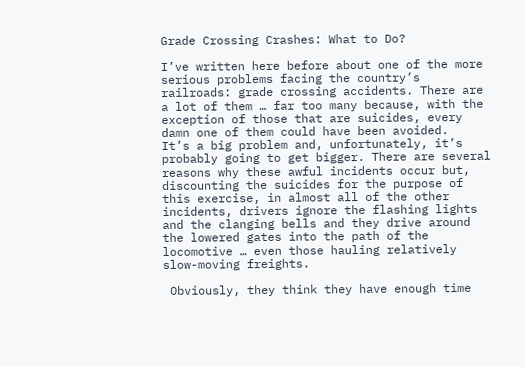Grade Crossing Crashes: What to Do?

I’ve written here before about one of the more serious problems facing the country’s railroads: grade crossing accidents. There are a lot of them … far too many because, with the exception of those that are suicides, every damn one of them could have been avoided.
It’s a big problem and, unfortunately, it’s probably going to get bigger. There are several reasons why these awful incidents occur but, discounting the suicides for the purpose of this exercise, in almost all of the other incidents, drivers ignore the flashing lights and the clanging bells and they drive around the lowered gates into the path of the locomotive … even those hauling relatively slow-moving freights.

 Obviously, they think they have enough time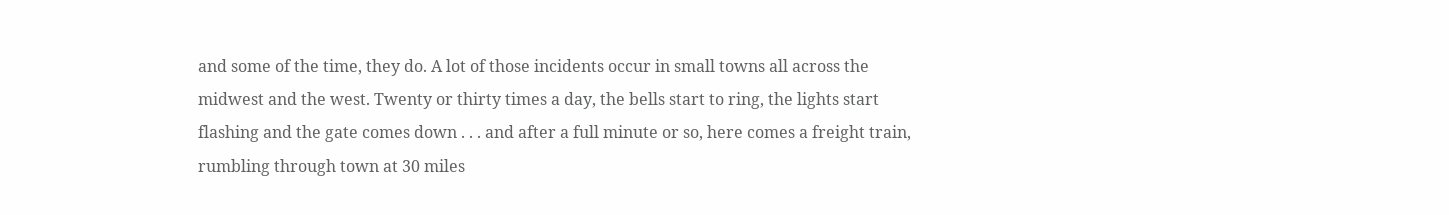and some of the time, they do. A lot of those incidents occur in small towns all across the midwest and the west. Twenty or thirty times a day, the bells start to ring, the lights start flashing and the gate comes down . . . and after a full minute or so, here comes a freight train, rumbling through town at 30 miles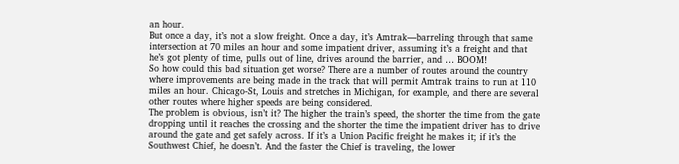an hour.
But once a day, it’s not a slow freight. Once a day, it’s Amtrak—barreling through that same intersection at 70 miles an hour and some impatient driver, assuming it’s a freight and that he’s got plenty of time, pulls out of line, drives around the barrier, and … BOOM!
So how could this bad situation get worse? There are a number of routes around the country where improvements are being made in the track that will permit Amtrak trains to run at 110 miles an hour. Chicago-St, Louis and stretches in Michigan, for example, and there are several other routes where higher speeds are being considered.
The problem is obvious, isn’t it? The higher the train’s speed, the shorter the time from the gate dropping until it reaches the crossing and the shorter the time the impatient driver has to drive around the gate and get safely across. If it’s a Union Pacific freight he makes it; if it’s the Southwest Chief, he doesn’t. And the faster the Chief is traveling, the lower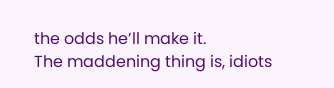the odds he’ll make it.
The maddening thing is, idiots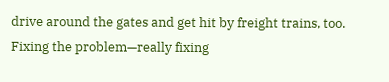drive around the gates and get hit by freight trains, too.
Fixing the problem—really fixing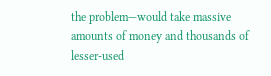the problem—would take massive amounts of money and thousands of lesser-used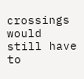crossings would still have to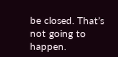be closed. That’s not going to happen.